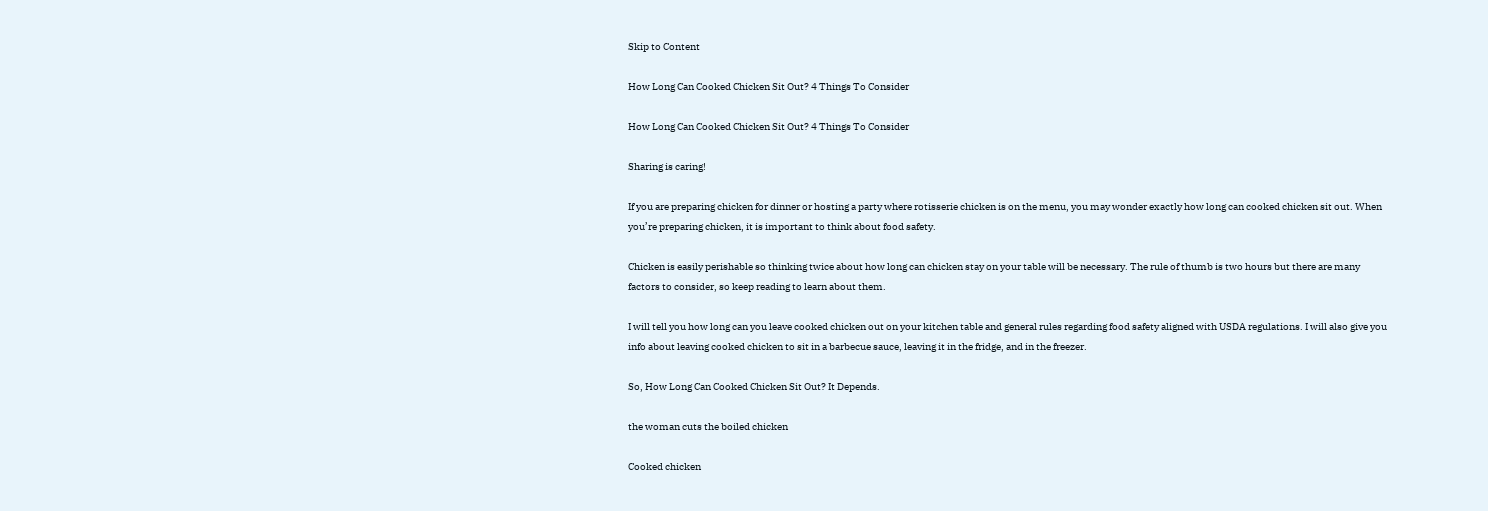Skip to Content

How Long Can Cooked Chicken Sit Out? 4 Things To Consider

How Long Can Cooked Chicken Sit Out? 4 Things To Consider

Sharing is caring!

If you are preparing chicken for dinner or hosting a party where rotisserie chicken is on the menu, you may wonder exactly how long can cooked chicken sit out. When you’re preparing chicken, it is important to think about food safety.

Chicken is easily perishable so thinking twice about how long can chicken stay on your table will be necessary. The rule of thumb is two hours but there are many factors to consider, so keep reading to learn about them.

I will tell you how long can you leave cooked chicken out on your kitchen table and general rules regarding food safety aligned with USDA regulations. I will also give you info about leaving cooked chicken to sit in a barbecue sauce, leaving it in the fridge, and in the freezer.

So, How Long Can Cooked Chicken Sit Out? It Depends.

the woman cuts the boiled chicken

Cooked chicken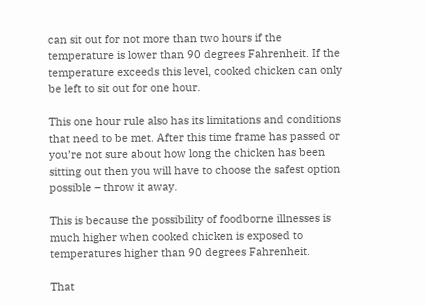can sit out for not more than two hours if the temperature is lower than 90 degrees Fahrenheit. If the temperature exceeds this level, cooked chicken can only be left to sit out for one hour.

This one hour rule also has its limitations and conditions that need to be met. After this time frame has passed or you’re not sure about how long the chicken has been sitting out then you will have to choose the safest option possible – throw it away.

This is because the possibility of foodborne illnesses is much higher when cooked chicken is exposed to temperatures higher than 90 degrees Fahrenheit.

That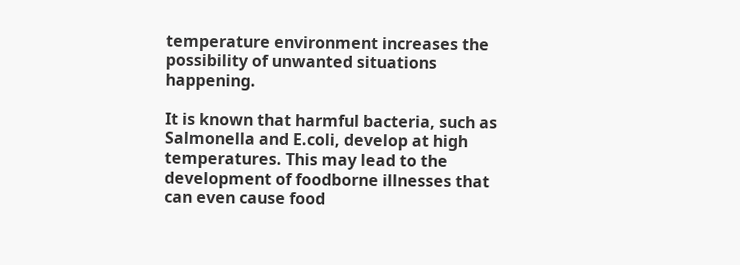temperature environment increases the possibility of unwanted situations happening.

It is known that harmful bacteria, such as Salmonella and E.coli, develop at high temperatures. This may lead to the development of foodborne illnesses that can even cause food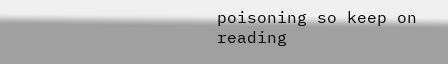poisoning so keep on reading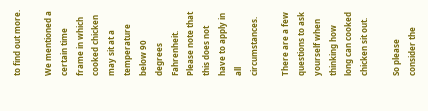to find out more.

We mentioned a certain time frame in which cooked chicken may sit at a temperature below 90 degrees Fahrenheit. Please note that this does not have to apply in all circumstances.

There are a few questions to ask yourself when thinking how long can cooked chicken sit out.

So please consider the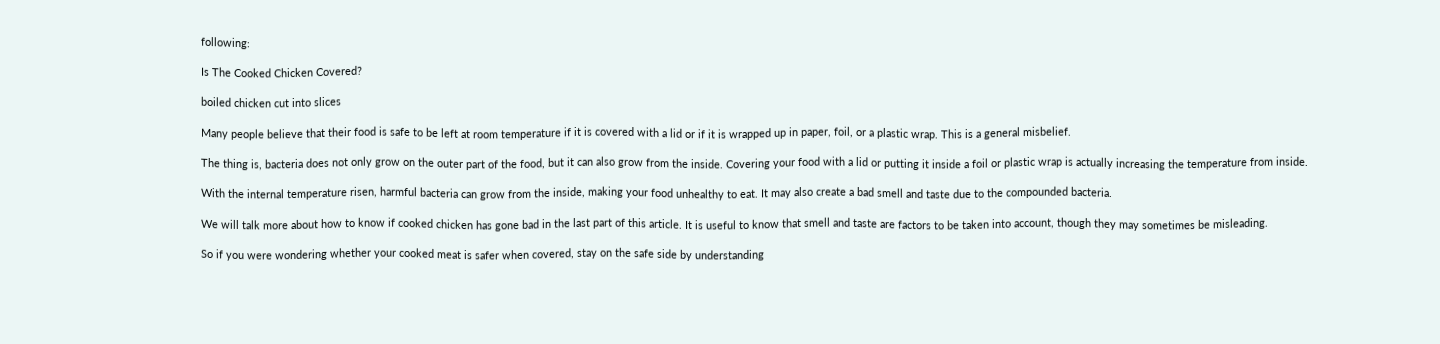following:

Is The Cooked Chicken Covered?

boiled chicken cut into slices

Many people believe that their food is safe to be left at room temperature if it is covered with a lid or if it is wrapped up in paper, foil, or a plastic wrap. This is a general misbelief.

The thing is, bacteria does not only grow on the outer part of the food, but it can also grow from the inside. Covering your food with a lid or putting it inside a foil or plastic wrap is actually increasing the temperature from inside.

With the internal temperature risen, harmful bacteria can grow from the inside, making your food unhealthy to eat. It may also create a bad smell and taste due to the compounded bacteria.

We will talk more about how to know if cooked chicken has gone bad in the last part of this article. It is useful to know that smell and taste are factors to be taken into account, though they may sometimes be misleading.

So if you were wondering whether your cooked meat is safer when covered, stay on the safe side by understanding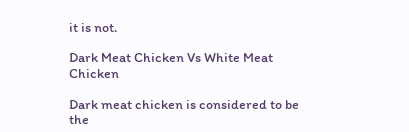it is not.

Dark Meat Chicken Vs White Meat Chicken

Dark meat chicken is considered to be the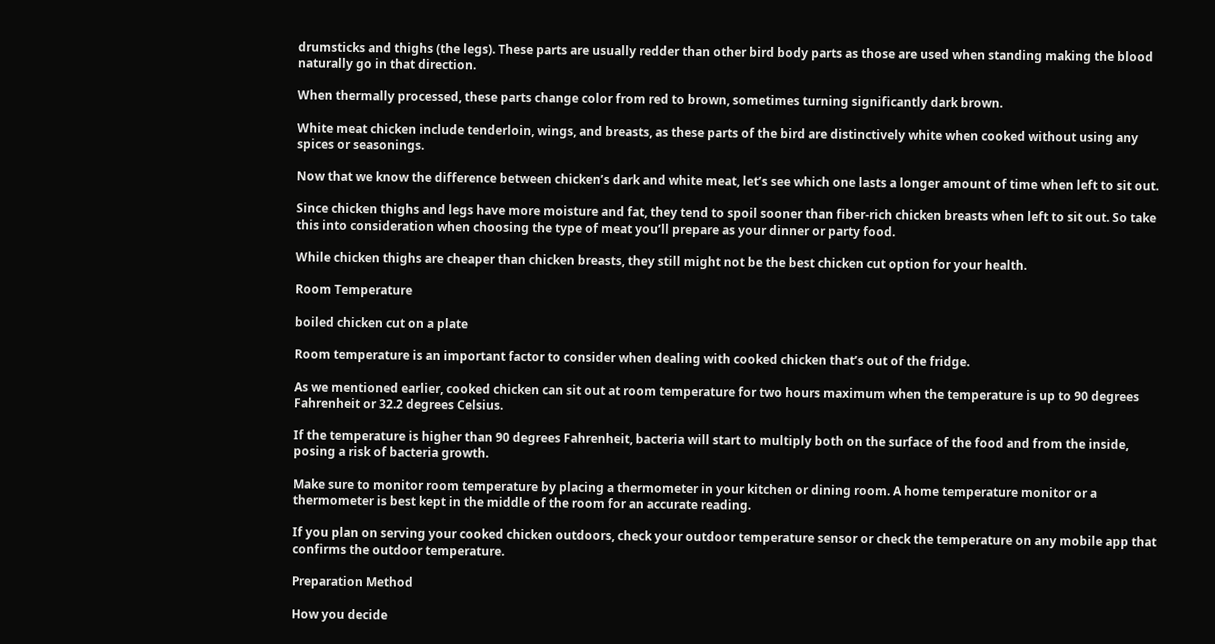drumsticks and thighs (the legs). These parts are usually redder than other bird body parts as those are used when standing making the blood naturally go in that direction.

When thermally processed, these parts change color from red to brown, sometimes turning significantly dark brown.

White meat chicken include tenderloin, wings, and breasts, as these parts of the bird are distinctively white when cooked without using any spices or seasonings.

Now that we know the difference between chicken’s dark and white meat, let’s see which one lasts a longer amount of time when left to sit out.

Since chicken thighs and legs have more moisture and fat, they tend to spoil sooner than fiber-rich chicken breasts when left to sit out. So take this into consideration when choosing the type of meat you’ll prepare as your dinner or party food.

While chicken thighs are cheaper than chicken breasts, they still might not be the best chicken cut option for your health.

Room Temperature

boiled chicken cut on a plate

Room temperature is an important factor to consider when dealing with cooked chicken that’s out of the fridge.

As we mentioned earlier, cooked chicken can sit out at room temperature for two hours maximum when the temperature is up to 90 degrees Fahrenheit or 32.2 degrees Celsius.

If the temperature is higher than 90 degrees Fahrenheit, bacteria will start to multiply both on the surface of the food and from the inside, posing a risk of bacteria growth.

Make sure to monitor room temperature by placing a thermometer in your kitchen or dining room. A home temperature monitor or a thermometer is best kept in the middle of the room for an accurate reading.

If you plan on serving your cooked chicken outdoors, check your outdoor temperature sensor or check the temperature on any mobile app that confirms the outdoor temperature.

Preparation Method

How you decide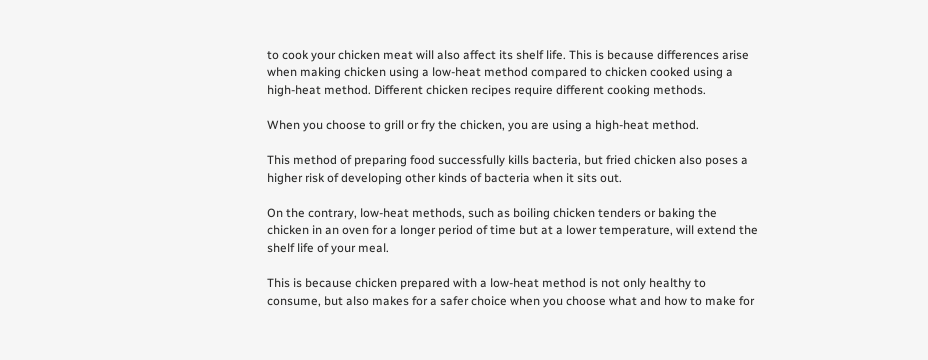to cook your chicken meat will also affect its shelf life. This is because differences arise when making chicken using a low-heat method compared to chicken cooked using a high-heat method. Different chicken recipes require different cooking methods.

When you choose to grill or fry the chicken, you are using a high-heat method.

This method of preparing food successfully kills bacteria, but fried chicken also poses a higher risk of developing other kinds of bacteria when it sits out.

On the contrary, low-heat methods, such as boiling chicken tenders or baking the chicken in an oven for a longer period of time but at a lower temperature, will extend the shelf life of your meal.

This is because chicken prepared with a low-heat method is not only healthy to consume, but also makes for a safer choice when you choose what and how to make for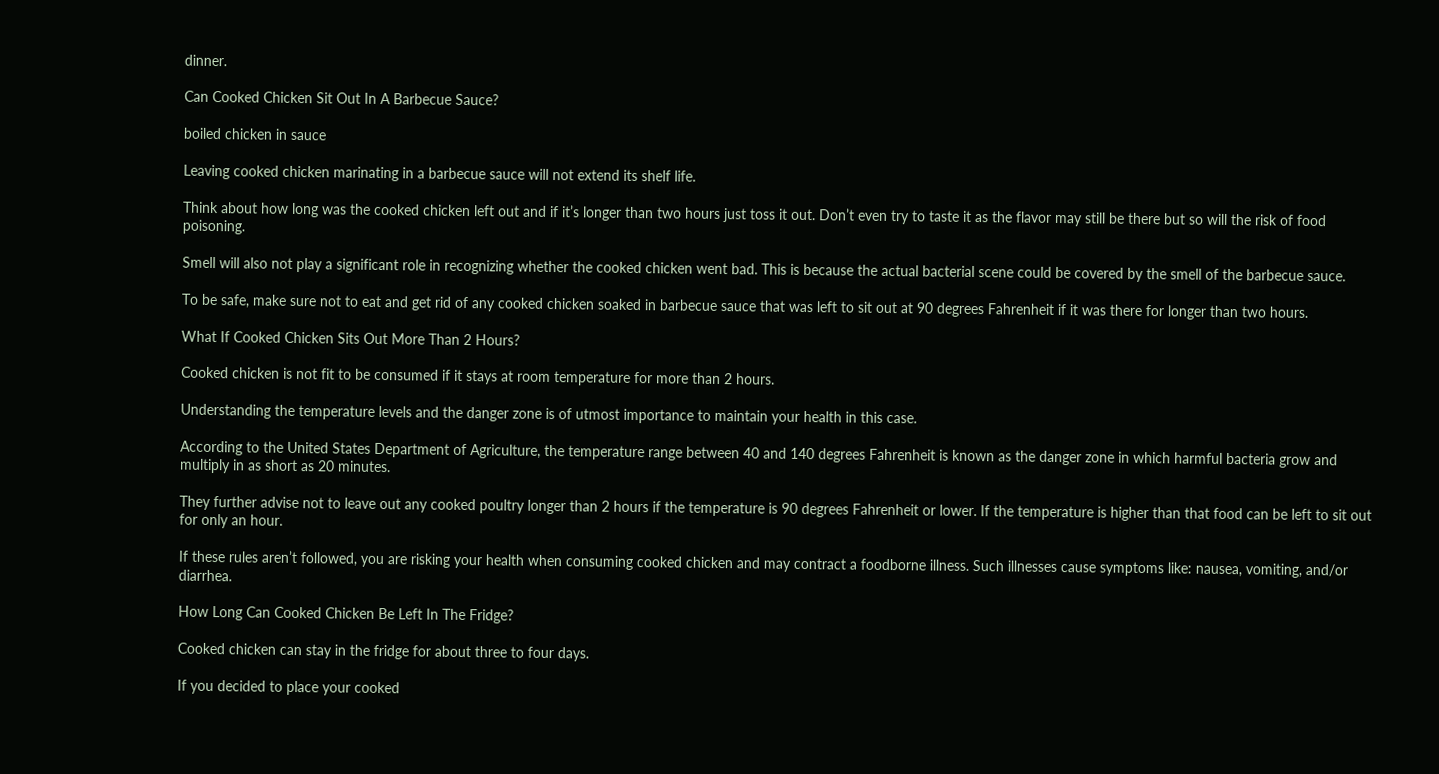dinner.

Can Cooked Chicken Sit Out In A Barbecue Sauce?

boiled chicken in sauce

Leaving cooked chicken marinating in a barbecue sauce will not extend its shelf life.

Think about how long was the cooked chicken left out and if it’s longer than two hours just toss it out. Don’t even try to taste it as the flavor may still be there but so will the risk of food poisoning.

Smell will also not play a significant role in recognizing whether the cooked chicken went bad. This is because the actual bacterial scene could be covered by the smell of the barbecue sauce.

To be safe, make sure not to eat and get rid of any cooked chicken soaked in barbecue sauce that was left to sit out at 90 degrees Fahrenheit if it was there for longer than two hours.

What If Cooked Chicken Sits Out More Than 2 Hours?

Cooked chicken is not fit to be consumed if it stays at room temperature for more than 2 hours.

Understanding the temperature levels and the danger zone is of utmost importance to maintain your health in this case.

According to the United States Department of Agriculture, the temperature range between 40 and 140 degrees Fahrenheit is known as the danger zone in which harmful bacteria grow and multiply in as short as 20 minutes.

They further advise not to leave out any cooked poultry longer than 2 hours if the temperature is 90 degrees Fahrenheit or lower. If the temperature is higher than that food can be left to sit out for only an hour.

If these rules aren’t followed, you are risking your health when consuming cooked chicken and may contract a foodborne illness. Such illnesses cause symptoms like: nausea, vomiting, and/or diarrhea.

How Long Can Cooked Chicken Be Left In The Fridge?

Cooked chicken can stay in the fridge for about three to four days.

If you decided to place your cooked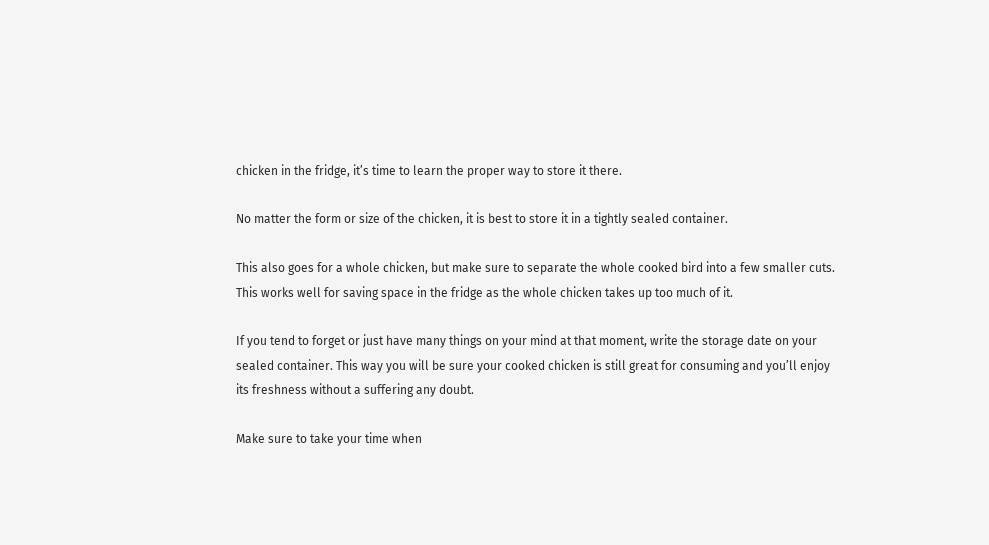chicken in the fridge, it’s time to learn the proper way to store it there.

No matter the form or size of the chicken, it is best to store it in a tightly sealed container.

This also goes for a whole chicken, but make sure to separate the whole cooked bird into a few smaller cuts. This works well for saving space in the fridge as the whole chicken takes up too much of it.

If you tend to forget or just have many things on your mind at that moment, write the storage date on your sealed container. This way you will be sure your cooked chicken is still great for consuming and you’ll enjoy its freshness without a suffering any doubt.

Make sure to take your time when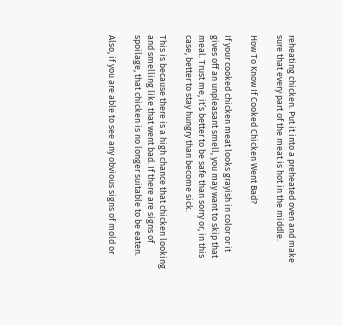reheating chicken. Put it into a preheated oven and make sure that every part of the meat is hot in the middle.

How To Know If Cooked Chicken Went Bad?

If your cooked chicken meat looks grayish in color or it gives off an unpleasant smell, you may want to skip that meal. Trust me, it’s better to be safe than sorry or, in this case, better to stay hungry than become sick.

This is because there is a high chance that chicken looking and smelling like that went bad. If there are signs of spoilage, that chicken is no longer suitable to be eaten.

Also, if you are able to see any obvious signs of mold or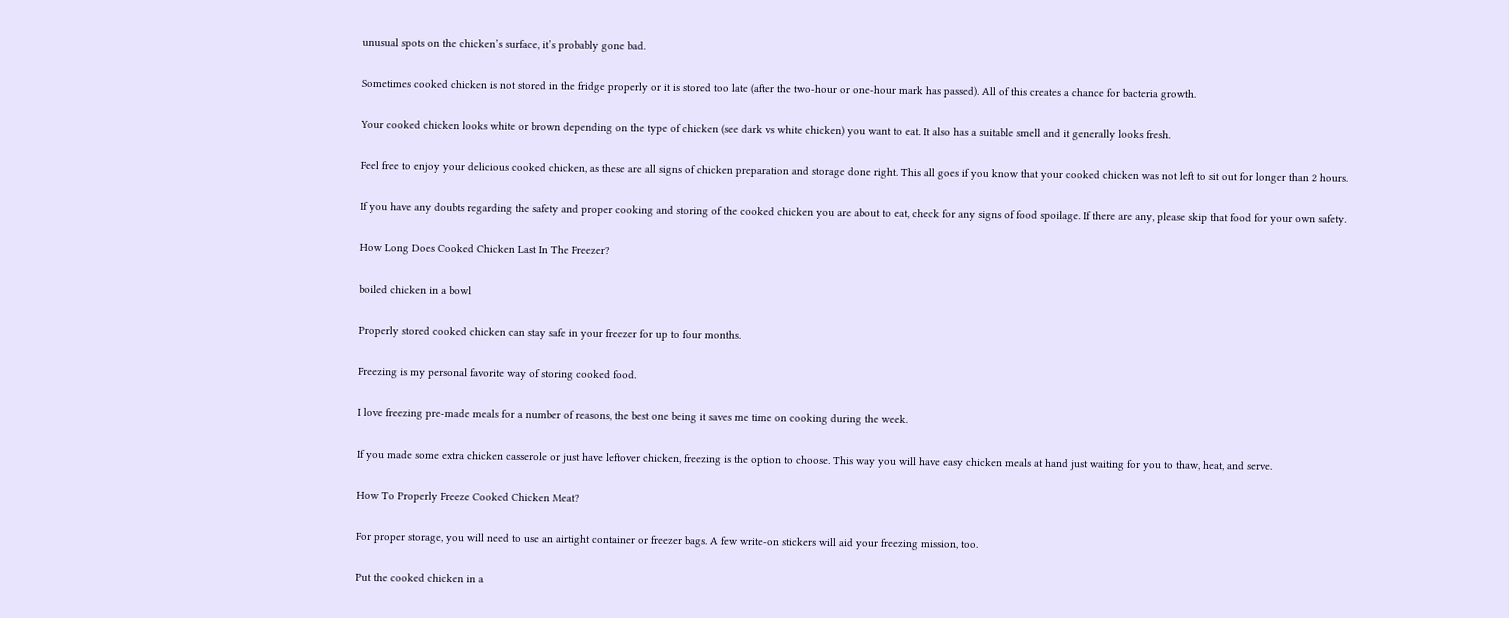unusual spots on the chicken’s surface, it’s probably gone bad.

Sometimes cooked chicken is not stored in the fridge properly or it is stored too late (after the two-hour or one-hour mark has passed). All of this creates a chance for bacteria growth.

Your cooked chicken looks white or brown depending on the type of chicken (see dark vs white chicken) you want to eat. It also has a suitable smell and it generally looks fresh.

Feel free to enjoy your delicious cooked chicken, as these are all signs of chicken preparation and storage done right. This all goes if you know that your cooked chicken was not left to sit out for longer than 2 hours.

If you have any doubts regarding the safety and proper cooking and storing of the cooked chicken you are about to eat, check for any signs of food spoilage. If there are any, please skip that food for your own safety.

How Long Does Cooked Chicken Last In The Freezer?

boiled chicken in a bowl

Properly stored cooked chicken can stay safe in your freezer for up to four months.

Freezing is my personal favorite way of storing cooked food.

I love freezing pre-made meals for a number of reasons, the best one being it saves me time on cooking during the week.

If you made some extra chicken casserole or just have leftover chicken, freezing is the option to choose. This way you will have easy chicken meals at hand just waiting for you to thaw, heat, and serve.

How To Properly Freeze Cooked Chicken Meat?

For proper storage, you will need to use an airtight container or freezer bags. A few write-on stickers will aid your freezing mission, too.

Put the cooked chicken in a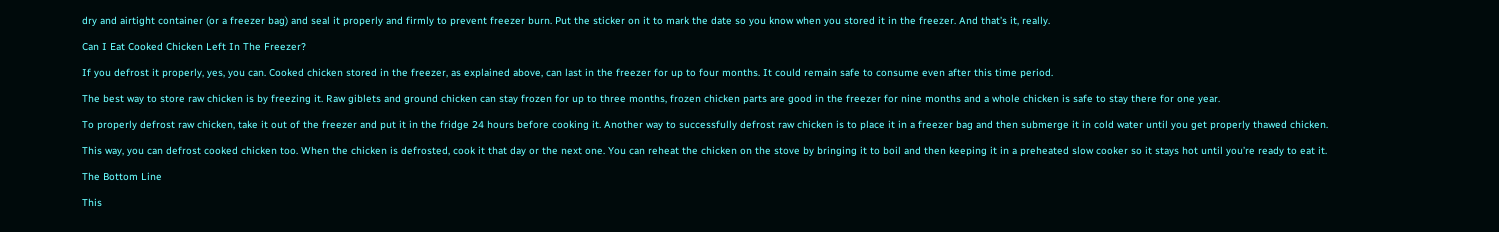dry and airtight container (or a freezer bag) and seal it properly and firmly to prevent freezer burn. Put the sticker on it to mark the date so you know when you stored it in the freezer. And that’s it, really.

Can I Eat Cooked Chicken Left In The Freezer?

If you defrost it properly, yes, you can. Cooked chicken stored in the freezer, as explained above, can last in the freezer for up to four months. It could remain safe to consume even after this time period.

The best way to store raw chicken is by freezing it. Raw giblets and ground chicken can stay frozen for up to three months, frozen chicken parts are good in the freezer for nine months and a whole chicken is safe to stay there for one year.

To properly defrost raw chicken, take it out of the freezer and put it in the fridge 24 hours before cooking it. Another way to successfully defrost raw chicken is to place it in a freezer bag and then submerge it in cold water until you get properly thawed chicken.

This way, you can defrost cooked chicken too. When the chicken is defrosted, cook it that day or the next one. You can reheat the chicken on the stove by bringing it to boil and then keeping it in a preheated slow cooker so it stays hot until you’re ready to eat it.

The Bottom Line

This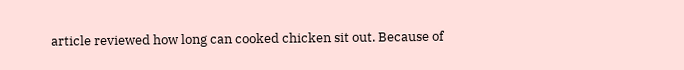article reviewed how long can cooked chicken sit out. Because of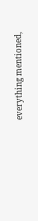everything mentioned,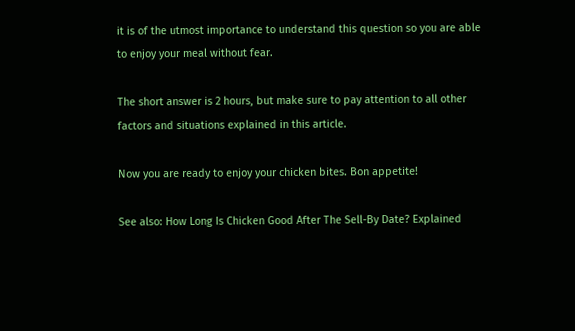it is of the utmost importance to understand this question so you are able to enjoy your meal without fear.

The short answer is 2 hours, but make sure to pay attention to all other factors and situations explained in this article.

Now you are ready to enjoy your chicken bites. Bon appetite!

See also: How Long Is Chicken Good After The Sell-By Date? Explained